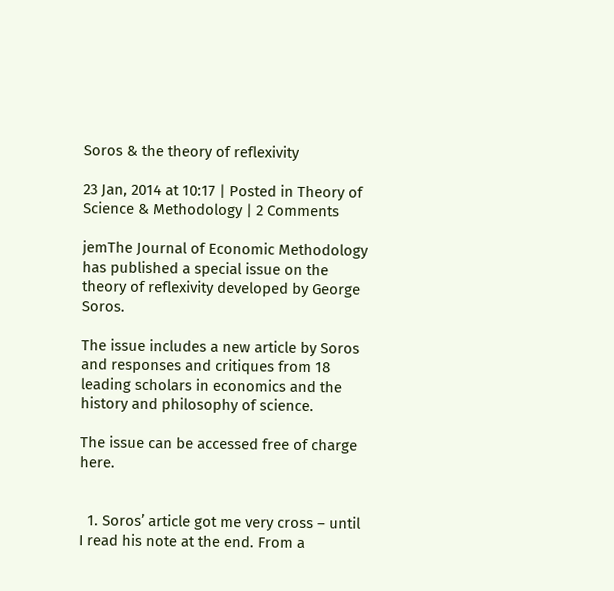Soros & the theory of reflexivity

23 Jan, 2014 at 10:17 | Posted in Theory of Science & Methodology | 2 Comments

jemThe Journal of Economic Methodology has published a special issue on the theory of reflexivity developed by George Soros.

The issue includes a new article by Soros and responses and critiques from 18 leading scholars in economics and the history and philosophy of science.

The issue can be accessed free of charge here.


  1. Soros’ article got me very cross – until I read his note at the end. From a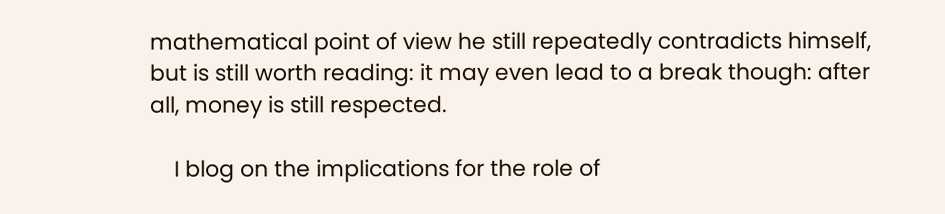mathematical point of view he still repeatedly contradicts himself, but is still worth reading: it may even lead to a break though: after all, money is still respected.

    I blog on the implications for the role of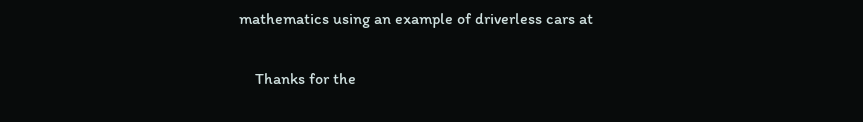mathematics using an example of driverless cars at

    Thanks for the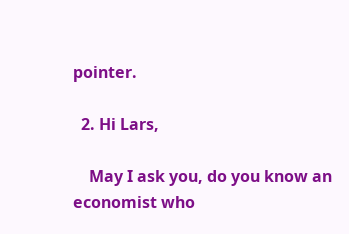pointer.

  2. Hi Lars,

    May I ask you, do you know an economist who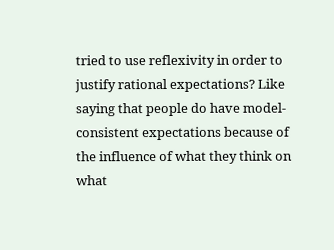tried to use reflexivity in order to justify rational expectations? Like saying that people do have model-consistent expectations because of the influence of what they think on what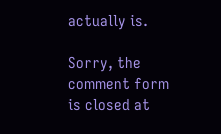actually is.

Sorry, the comment form is closed at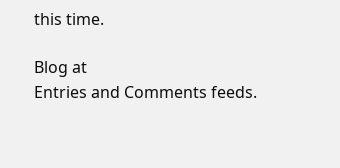this time.

Blog at
Entries and Comments feeds.